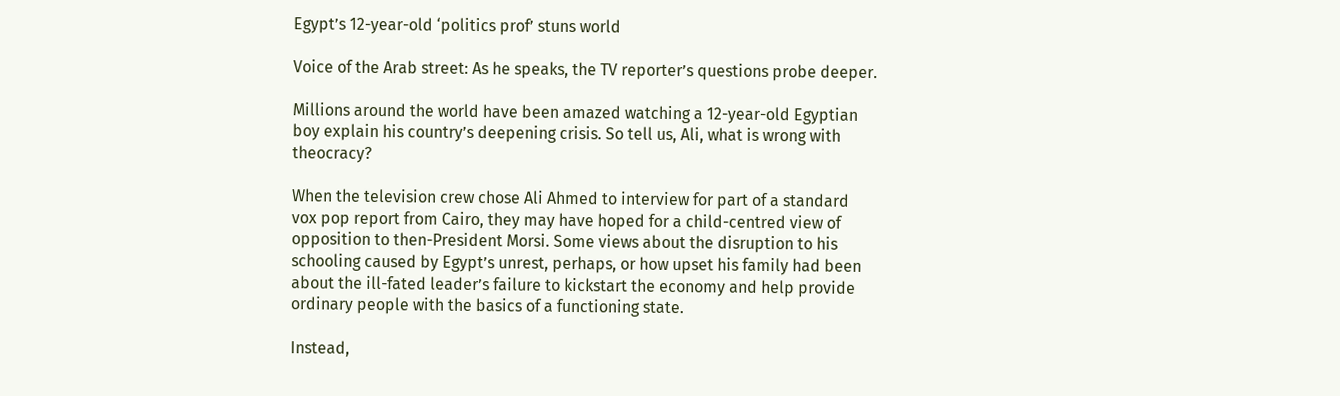Egypt’s 12-year-old ‘politics prof’ stuns world

Voice of the Arab street: As he speaks, the TV reporter’s questions probe deeper.

Millions around the world have been amazed watching a 12-year-old Egyptian boy explain his country’s deepening crisis. So tell us, Ali, what is wrong with theocracy?

When the television crew chose Ali Ahmed to interview for part of a standard vox pop report from Cairo, they may have hoped for a child-centred view of opposition to then-President Morsi. Some views about the disruption to his schooling caused by Egypt’s unrest, perhaps, or how upset his family had been about the ill-fated leader’s failure to kickstart the economy and help provide ordinary people with the basics of a functioning state.

Instead,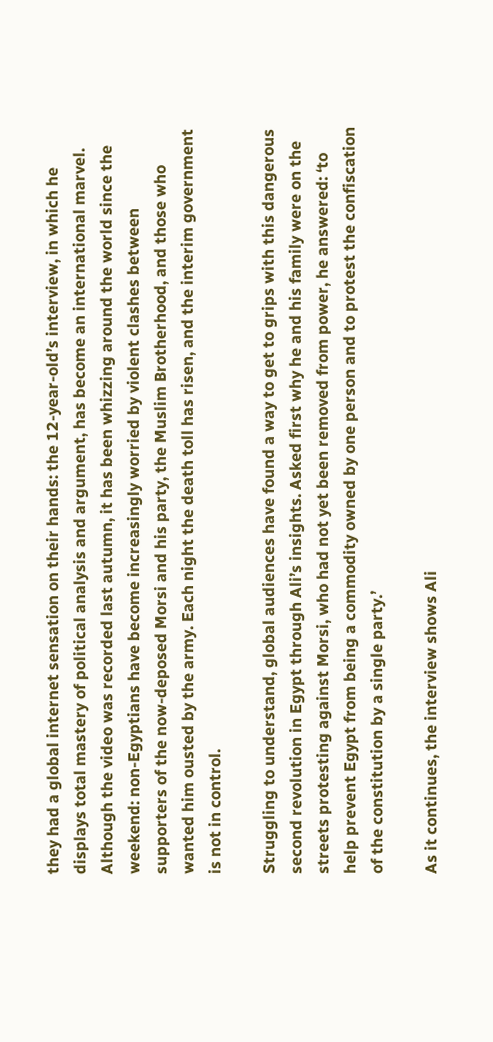they had a global internet sensation on their hands: the 12-year-old’s interview, in which he displays total mastery of political analysis and argument, has become an international marvel. Although the video was recorded last autumn, it has been whizzing around the world since the weekend: non-Egyptians have become increasingly worried by violent clashes between supporters of the now-deposed Morsi and his party, the Muslim Brotherhood, and those who wanted him ousted by the army. Each night the death toll has risen, and the interim government is not in control.

Struggling to understand, global audiences have found a way to get to grips with this dangerous second revolution in Egypt through Ali’s insights. Asked first why he and his family were on the streets protesting against Morsi, who had not yet been removed from power, he answered: ‘to help prevent Egypt from being a commodity owned by one person and to protest the confiscation of the constitution by a single party.’

As it continues, the interview shows Ali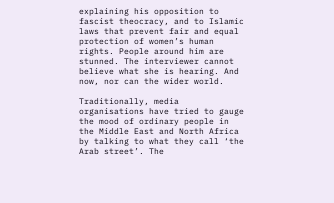explaining his opposition to fascist theocracy, and to Islamic laws that prevent fair and equal protection of women’s human rights. People around him are stunned. The interviewer cannot believe what she is hearing. And now, nor can the wider world.

Traditionally, media organisations have tried to gauge the mood of ordinary people in the Middle East and North Africa by talking to what they call ‘the Arab street’. The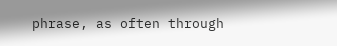phrase, as often through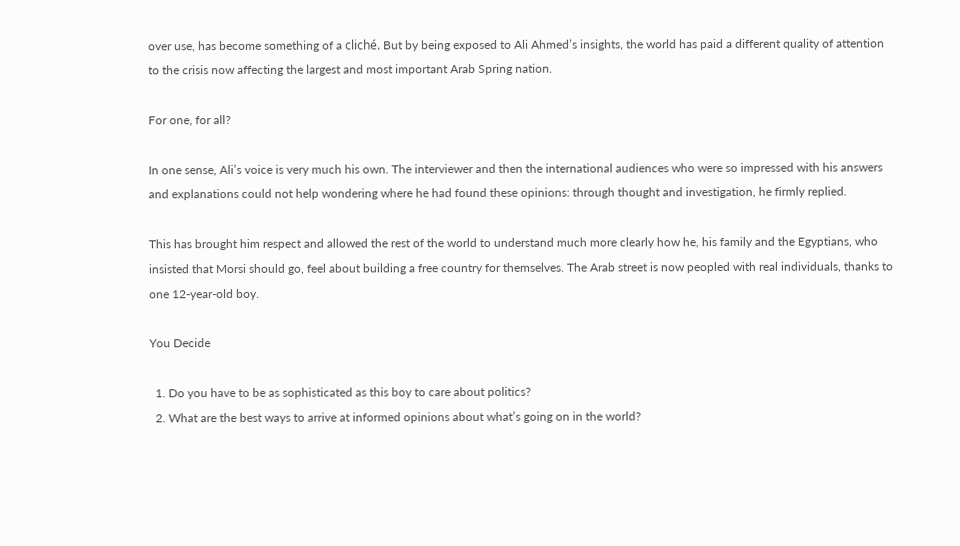over use, has become something of a cliché. But by being exposed to Ali Ahmed’s insights, the world has paid a different quality of attention to the crisis now affecting the largest and most important Arab Spring nation.

For one, for all?

In one sense, Ali’s voice is very much his own. The interviewer and then the international audiences who were so impressed with his answers and explanations could not help wondering where he had found these opinions: through thought and investigation, he firmly replied.

This has brought him respect and allowed the rest of the world to understand much more clearly how he, his family and the Egyptians, who insisted that Morsi should go, feel about building a free country for themselves. The Arab street is now peopled with real individuals, thanks to one 12-year-old boy.

You Decide

  1. Do you have to be as sophisticated as this boy to care about politics?
  2. What are the best ways to arrive at informed opinions about what’s going on in the world?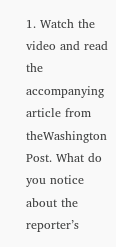1. Watch the video and read the accompanying article from theWashington Post. What do you notice about the reporter’s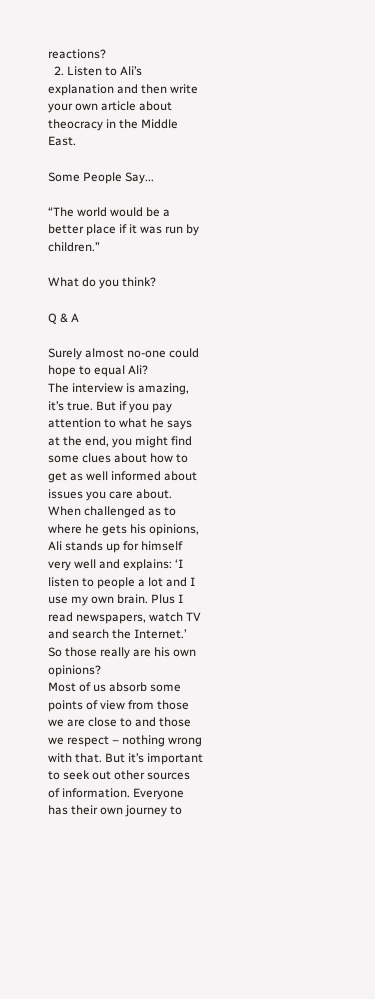reactions?
  2. Listen to Ali’s explanation and then write your own article about theocracy in the Middle East.

Some People Say...

“The world would be a better place if it was run by children.”

What do you think?

Q & A

Surely almost no-one could hope to equal Ali?
The interview is amazing, it’s true. But if you pay attention to what he says at the end, you might find some clues about how to get as well informed about issues you care about. When challenged as to where he gets his opinions, Ali stands up for himself very well and explains: ‘I listen to people a lot and I use my own brain. Plus I read newspapers, watch TV and search the Internet.’
So those really are his own opinions?
Most of us absorb some points of view from those we are close to and those we respect – nothing wrong with that. But it’s important to seek out other sources of information. Everyone has their own journey to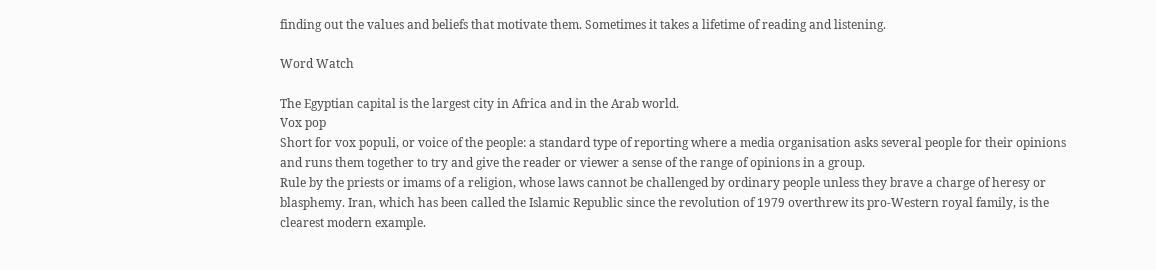finding out the values and beliefs that motivate them. Sometimes it takes a lifetime of reading and listening.

Word Watch

The Egyptian capital is the largest city in Africa and in the Arab world.
Vox pop
Short for vox populi, or voice of the people: a standard type of reporting where a media organisation asks several people for their opinions and runs them together to try and give the reader or viewer a sense of the range of opinions in a group.
Rule by the priests or imams of a religion, whose laws cannot be challenged by ordinary people unless they brave a charge of heresy or blasphemy. Iran, which has been called the Islamic Republic since the revolution of 1979 overthrew its pro-Western royal family, is the clearest modern example.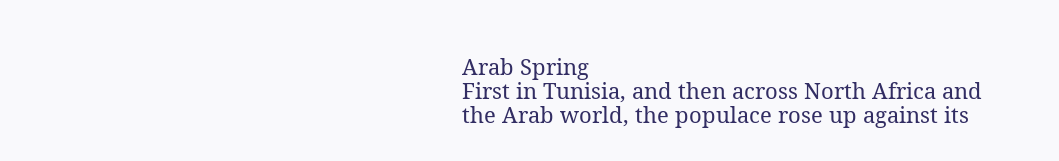Arab Spring
First in Tunisia, and then across North Africa and the Arab world, the populace rose up against its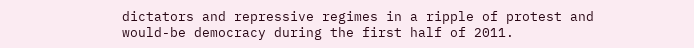dictators and repressive regimes in a ripple of protest and would-be democracy during the first half of 2011.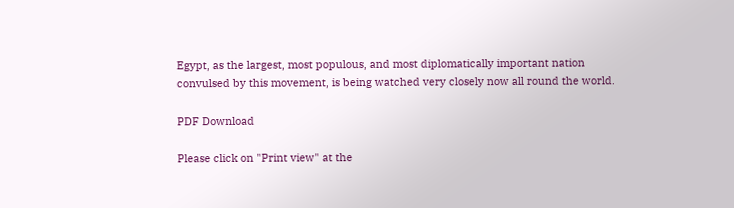Egypt, as the largest, most populous, and most diplomatically important nation convulsed by this movement, is being watched very closely now all round the world.

PDF Download

Please click on "Print view" at the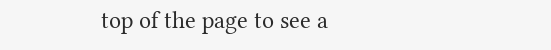top of the page to see a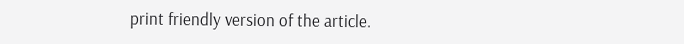print friendly version of the article.